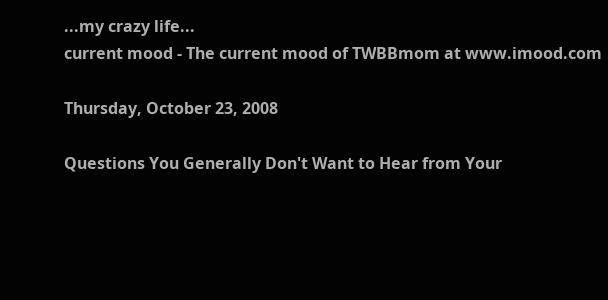...my crazy life...
current mood - The current mood of TWBBmom at www.imood.com

Thursday, October 23, 2008

Questions You Generally Don't Want to Hear from Your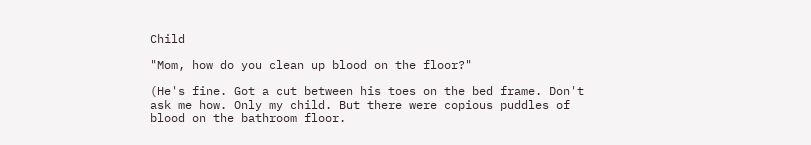Child

"Mom, how do you clean up blood on the floor?"

(He's fine. Got a cut between his toes on the bed frame. Don't ask me how. Only my child. But there were copious puddles of blood on the bathroom floor.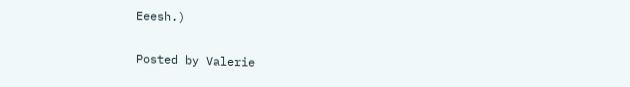Eeesh.)

Posted by Valerie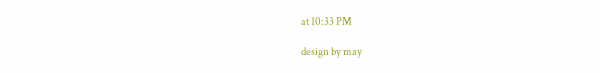at 10:33 PM

design by may